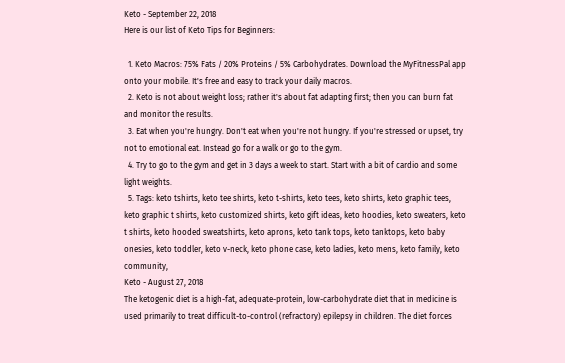Keto - September 22, 2018
Here is our list of Keto Tips for Beginners:

  1. Keto Macros: 75% Fats / 20% Proteins / 5% Carbohydrates. Download the MyFitnessPal app onto your mobile. It's free and easy to track your daily macros.
  2. Keto is not about weight loss; rather it's about fat adapting first; then you can burn fat and monitor the results.
  3. Eat when you're hungry. Don't eat when you're not hungry. If you're stressed or upset, try not to emotional eat. Instead go for a walk or go to the gym.
  4. Try to go to the gym and get in 3 days a week to start. Start with a bit of cardio and some light weights.
  5. Tags: keto tshirts, keto tee shirts, keto t-shirts, keto tees, keto shirts, keto graphic tees, keto graphic t shirts, keto customized shirts, keto gift ideas, keto hoodies, keto sweaters, keto t shirts, keto hooded sweatshirts, keto aprons, keto tank tops, keto tanktops, keto baby onesies, keto toddler, keto v-neck, keto phone case, keto ladies, keto mens, keto family, keto community,
Keto - August 27, 2018
The ketogenic diet is a high-fat, adequate-protein, low-carbohydrate diet that in medicine is used primarily to treat difficult-to-control (refractory) epilepsy in children. The diet forces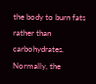the body to burn fats rather than carbohydrates. Normally, the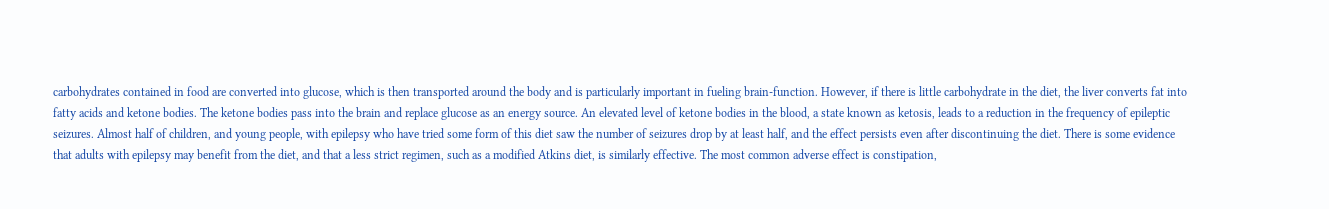carbohydrates contained in food are converted into glucose, which is then transported around the body and is particularly important in fueling brain-function. However, if there is little carbohydrate in the diet, the liver converts fat into fatty acids and ketone bodies. The ketone bodies pass into the brain and replace glucose as an energy source. An elevated level of ketone bodies in the blood, a state known as ketosis, leads to a reduction in the frequency of epileptic seizures. Almost half of children, and young people, with epilepsy who have tried some form of this diet saw the number of seizures drop by at least half, and the effect persists even after discontinuing the diet. There is some evidence that adults with epilepsy may benefit from the diet, and that a less strict regimen, such as a modified Atkins diet, is similarly effective. The most common adverse effect is constipation,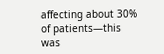affecting about 30% of patients—this was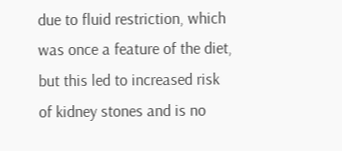due to fluid restriction, which was once a feature of the diet, but this led to increased risk of kidney stones and is no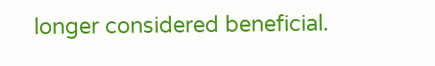longer considered beneficial.